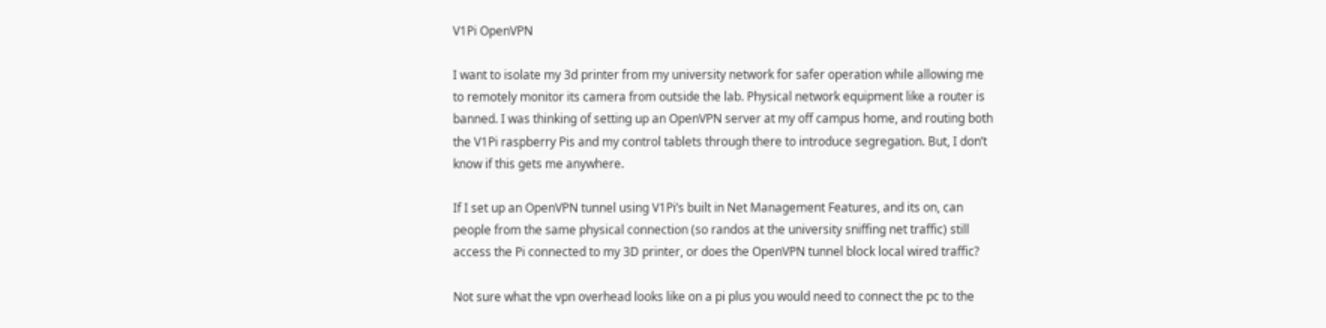V1Pi OpenVPN

I want to isolate my 3d printer from my university network for safer operation while allowing me to remotely monitor its camera from outside the lab. Physical network equipment like a router is banned. I was thinking of setting up an OpenVPN server at my off campus home, and routing both the V1Pi raspberry Pis and my control tablets through there to introduce segregation. But, I don’t know if this gets me anywhere.

If I set up an OpenVPN tunnel using V1Pi’s built in Net Management Features, and its on, can people from the same physical connection (so randos at the university sniffing net traffic) still access the Pi connected to my 3D printer, or does the OpenVPN tunnel block local wired traffic?

Not sure what the vpn overhead looks like on a pi plus you would need to connect the pc to the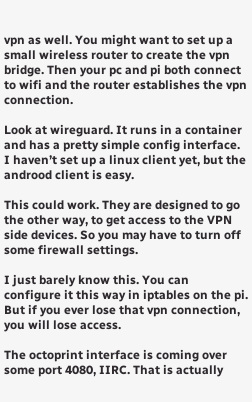vpn as well. You might want to set up a small wireless router to create the vpn bridge. Then your pc and pi both connect to wifi and the router establishes the vpn connection.

Look at wireguard. It runs in a container and has a pretty simple config interface. I haven’t set up a linux client yet, but the androod client is easy.

This could work. They are designed to go the other way, to get access to the VPN side devices. So you may have to turn off some firewall settings.

I just barely know this. You can configure it this way in iptables on the pi. But if you ever lose that vpn connection, you will lose access.

The octoprint interface is coming over some port 4080, IIRC. That is actually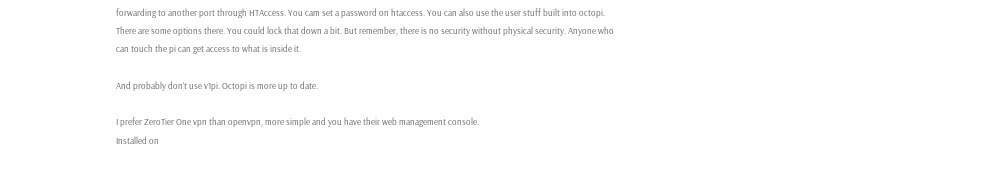forwarding to another port through HTAccess. You cam set a password on htaccess. You can also use the user stuff built into octopi. There are some options there. You could lock that down a bit. But remember, there is no security without physical security. Anyone who can touch the pi can get access to what is inside it.

And probably don’t use v1pi. Octopi is more up to date.

I prefer ZeroTier One vpn than openvpn, more simple and you have their web management console.
Installed on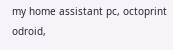my home assistant pc, octoprint odroid,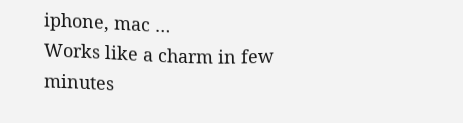iphone, mac …
Works like a charm in few minutes